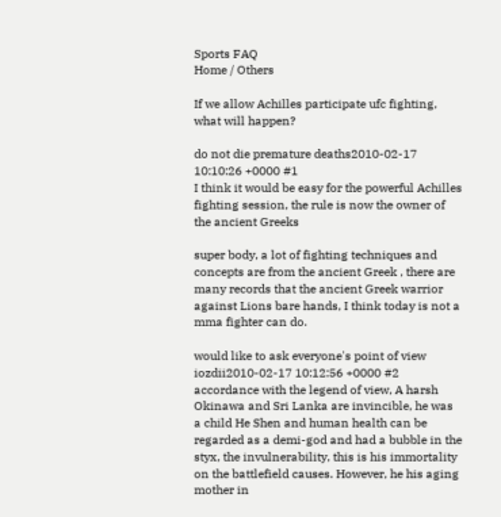Sports FAQ
Home / Others

If we allow Achilles participate ufc fighting, what will happen?

do not die premature deaths2010-02-17 10:10:26 +0000 #1
I think it would be easy for the powerful Achilles fighting session, the rule is now the owner of the ancient Greeks

super body, a lot of fighting techniques and concepts are from the ancient Greek , there are many records that the ancient Greek warrior against Lions bare hands, I think today is not a mma fighter can do.

would like to ask everyone's point of view
iozdii2010-02-17 10:12:56 +0000 #2
accordance with the legend of view, A harsh Okinawa and Sri Lanka are invincible, he was a child He Shen and human health can be regarded as a demi-god and had a bubble in the styx, the invulnerability, this is his immortality on the battlefield causes. However, he his aging mother in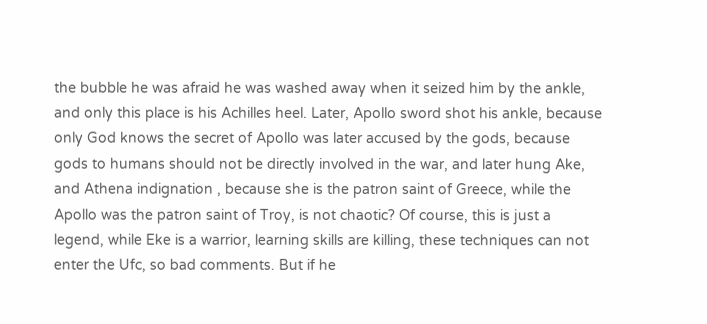the bubble he was afraid he was washed away when it seized him by the ankle, and only this place is his Achilles heel. Later, Apollo sword shot his ankle, because only God knows the secret of Apollo was later accused by the gods, because gods to humans should not be directly involved in the war, and later hung Ake, and Athena indignation , because she is the patron saint of Greece, while the Apollo was the patron saint of Troy, is not chaotic? Of course, this is just a legend, while Eke is a warrior, learning skills are killing, these techniques can not enter the Ufc, so bad comments. But if he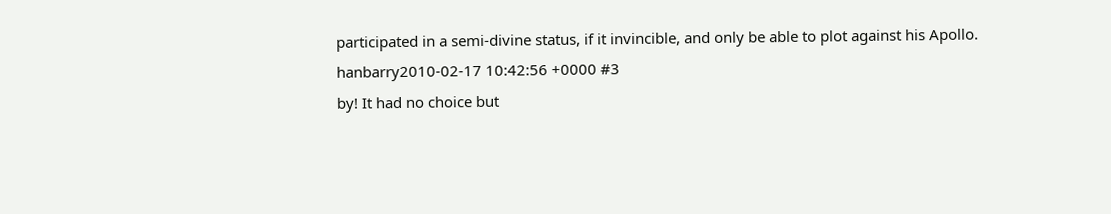participated in a semi-divine status, if it invincible, and only be able to plot against his Apollo.
hanbarry2010-02-17 10:42:56 +0000 #3
by! It had no choice but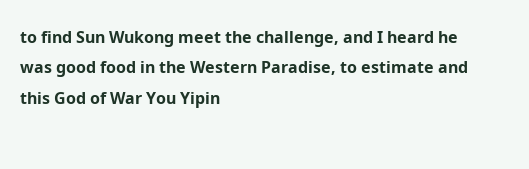to find Sun Wukong meet the challenge, and I heard he was good food in the Western Paradise, to estimate and this God of War You Yipin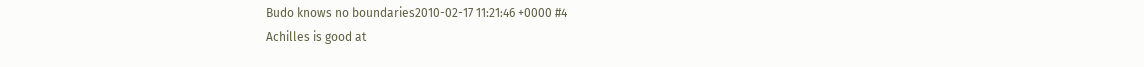Budo knows no boundaries2010-02-17 11:21:46 +0000 #4
Achilles is good at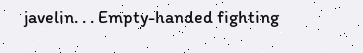javelin. . . Empty-handed fighting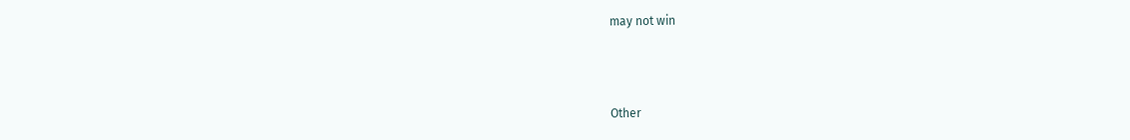may not win



Other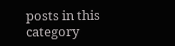posts in this category